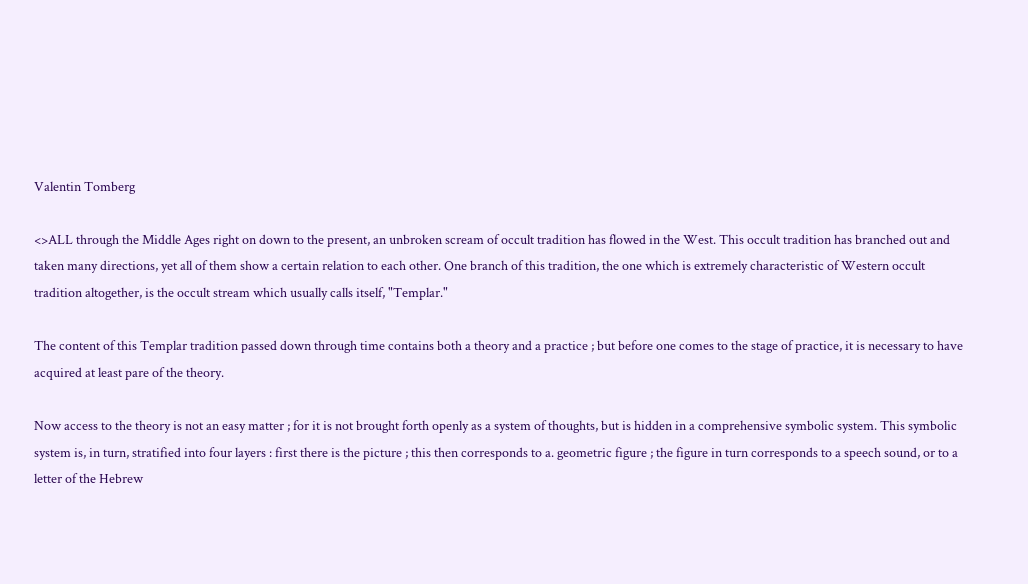Valentin Tomberg

<>ALL through the Middle Ages right on down to the present, an unbroken scream of occult tradition has flowed in the West. This occult tradition has branched out and taken many directions, yet all of them show a certain relation to each other. One branch of this tradition, the one which is extremely characteristic of Western occult tradition altogether, is the occult stream which usually calls itself, "Templar."

The content of this Templar tradition passed down through time contains both a theory and a practice ; but before one comes to the stage of practice, it is necessary to have acquired at least pare of the theory.

Now access to the theory is not an easy matter ; for it is not brought forth openly as a system of thoughts, but is hidden in a comprehensive symbolic system. This symbolic system is, in turn, stratified into four layers : first there is the picture ; this then corresponds to a. geometric figure ; the figure in turn corresponds to a speech sound, or to a letter of the Hebrew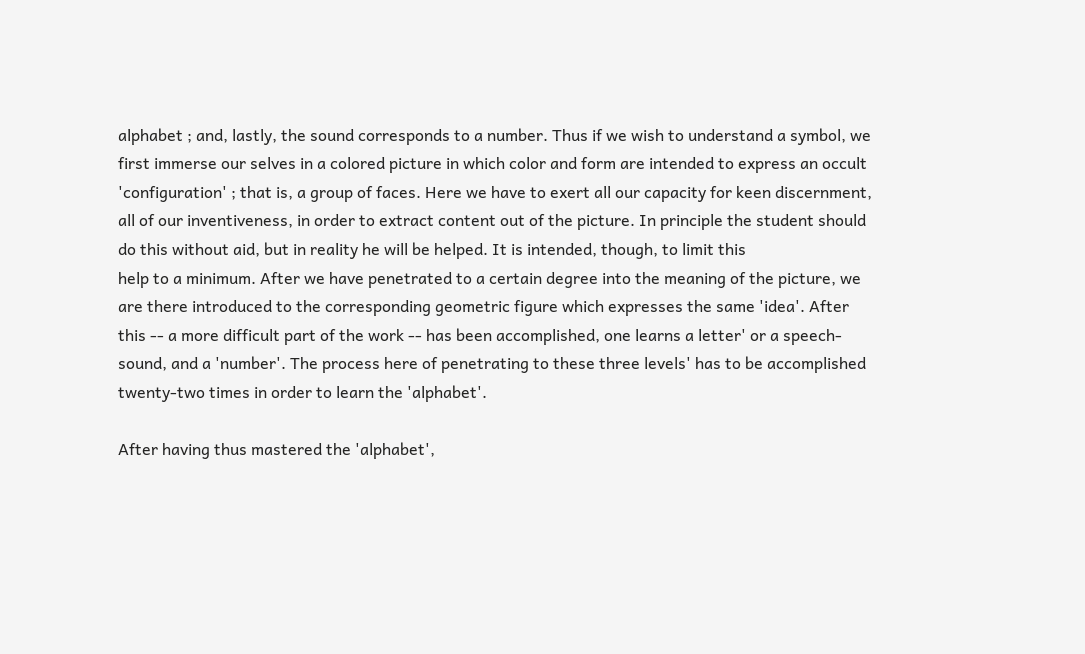alphabet ; and, lastly, the sound corresponds to a number. Thus if we wish to understand a symbol, we first immerse our selves in a colored picture in which color and form are intended to express an occult 'configuration' ; that is, a group of faces. Here we have to exert all our capacity for keen discernment, all of our inventiveness, in order to extract content out of the picture. In principle the student should do this without aid, but in reality he will be helped. It is intended, though, to limit this
help to a minimum. After we have penetrated to a certain degree into the meaning of the picture, we are there introduced to the corresponding geometric figure which expresses the same 'idea'. After this -- a more difficult part of the work -- has been accomplished, one learns a letter' or a speech-sound, and a 'number'. The process here of penetrating to these three levels' has to be accomplished twenty-two times in order to learn the 'alphabet'.

After having thus mastered the 'alphabet',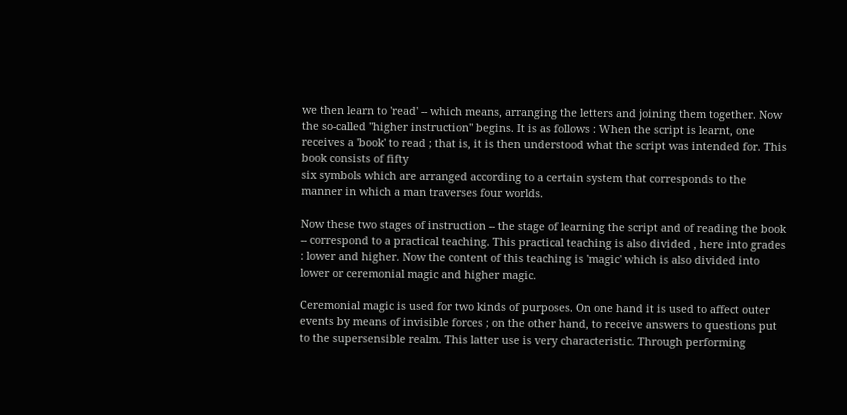we then learn to 'read' -- which means, arranging the letters and joining them together. Now the so-called "higher instruction" begins. It is as follows : When the script is learnt, one receives a 'book' to read ; that is, it is then understood what the script was intended for. This book consists of fifty
six symbols which are arranged according to a certain system that corresponds to the manner in which a man traverses four worlds.

Now these two stages of instruction -- the stage of learning the script and of reading the book -- correspond to a practical teaching. This practical teaching is also divided , here into grades : lower and higher. Now the content of this teaching is 'magic' which is also divided into lower or ceremonial magic and higher magic.

Ceremonial magic is used for two kinds of purposes. On one hand it is used to affect outer events by means of invisible forces ; on the other hand, to receive answers to questions put to the supersensible realm. This latter use is very characteristic. Through performing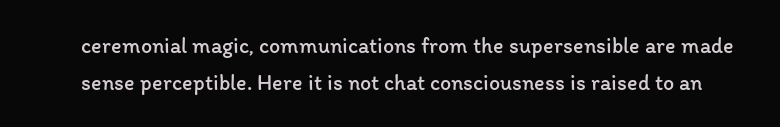ceremonial magic, communications from the supersensible are made sense perceptible. Here it is not chat consciousness is raised to an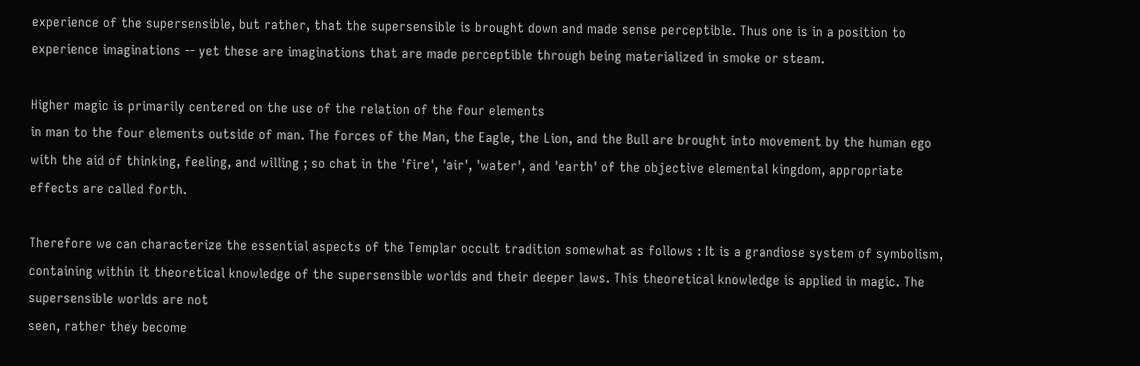experience of the supersensible, but rather, that the supersensible is brought down and made sense perceptible. Thus one is in a position to experience imaginations -- yet these are imaginations that are made perceptible through being materialized in smoke or steam.

Higher magic is primarily centered on the use of the relation of the four elements
in man to the four elements outside of man. The forces of the Man, the Eagle, the Lion, and the Bull are brought into movement by the human ego with the aid of thinking, feeling, and willing ; so chat in the 'fire', 'air', 'water', and 'earth' of the objective elemental kingdom, appropriate effects are called forth.

Therefore we can characterize the essential aspects of the Templar occult tradition somewhat as follows : It is a grandiose system of symbolism, containing within it theoretical knowledge of the supersensible worlds and their deeper laws. This theoretical knowledge is applied in magic. The supersensible worlds are not
seen, rather they become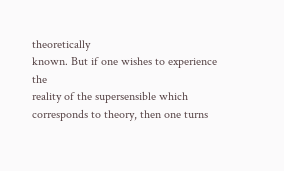theoretically
known. But if one wishes to experience the
reality of the supersensible which corresponds to theory, then one turns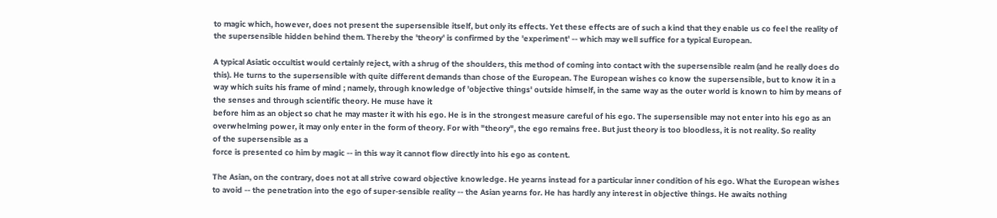to magic which, however, does not present the supersensible itself, but only its effects. Yet these effects are of such a kind that they enable us co feel the reality of the supersensible hidden behind them. Thereby the 'theory' is confirmed by the 'experiment' -- which may well suffice for a typical European.

A typical Asiatic occultist would certainly reject, with a shrug of the shoulders, this method of coming into contact with the supersensible realm (and he really does do this). He turns to the supersensible with quite different demands than chose of the European. The European wishes co know the supersensible, but to know it in a way which suits his frame of mind ; namely, through knowledge of 'objective things' outside himself, in the same way as the outer world is known to him by means of the senses and through scientific theory. He muse have it
before him as an object so chat he may master it with his ego. He is in the strongest measure careful of his ego. The supersensible may not enter into his ego as an overwhelming power, it may only enter in the form of theory. For with "theory", the ego remains free. But just theory is too bloodless, it is not reality. So reality
of the supersensible as a
force is presented co him by magic -- in this way it cannot flow directly into his ego as content.

The Asian, on the contrary, does not at all strive coward objective knowledge. He yearns instead for a particular inner condition of his ego. What the European wishes to avoid -- the penetration into the ego of super-sensible reality -- the Asian yearns for. He has hardly any interest in objective things. He awaits nothing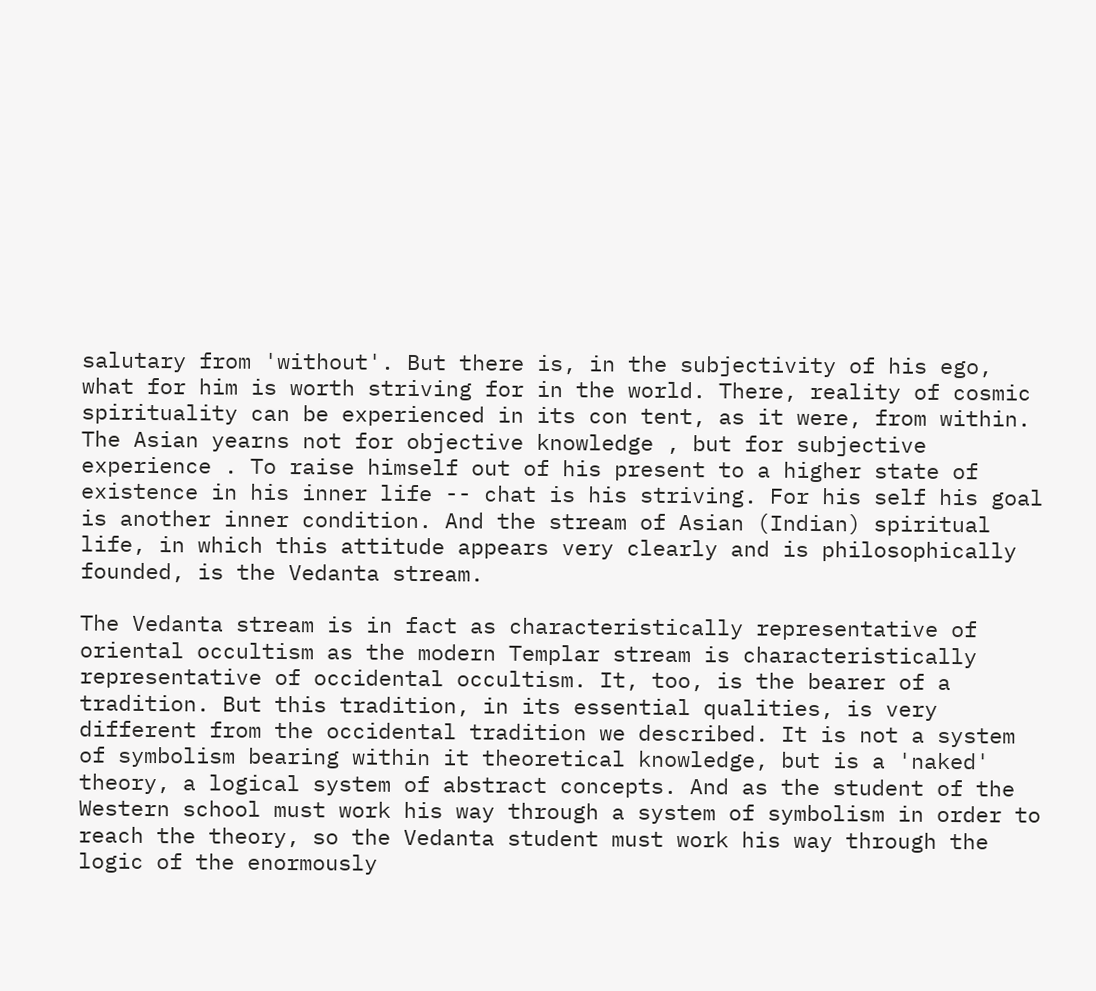salutary from 'without'. But there is, in the subjectivity of his ego, what for him is worth striving for in the world. There, reality of cosmic spirituality can be experienced in its con tent, as it were, from within. The Asian yearns not for objective knowledge , but for subjective experience . To raise himself out of his present to a higher state of existence in his inner life -- chat is his striving. For his self his goal is another inner condition. And the stream of Asian (Indian) spiritual life, in which this attitude appears very clearly and is philosophically founded, is the Vedanta stream.

The Vedanta stream is in fact as characteristically representative of oriental occultism as the modern Templar stream is characteristically representative of occidental occultism. It, too, is the bearer of a tradition. But this tradition, in its essential qualities, is very different from the occidental tradition we described. It is not a system of symbolism bearing within it theoretical knowledge, but is a 'naked' theory, a logical system of abstract concepts. And as the student of the Western school must work his way through a system of symbolism in order to reach the theory, so the Vedanta student must work his way through the logic of the enormously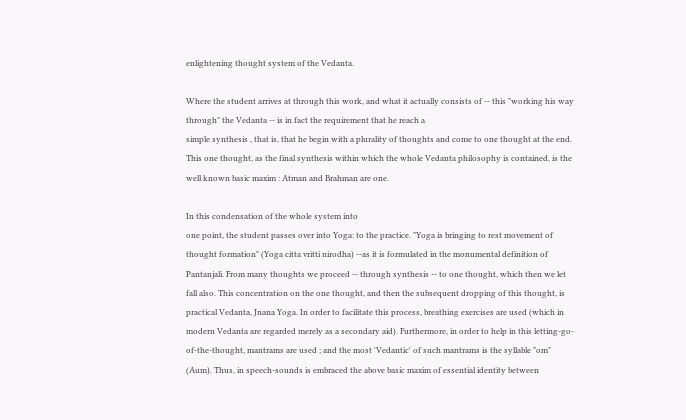enlightening thought system of the Vedanta.

Where the student arrives at through this work, and what it actually consists of -- this "working his way through" the Vedanta -- is in fact the requirement that he reach a
simple synthesis , that is, that he begin with a plurality of thoughts and come to one thought at the end. This one thought, as the final synthesis within which the whole Vedanta philosophy is contained, is the well known basic maxim : Atman and Brahman are one.

In this condensation of the whole system into
one point, the student passes over into Yoga: to the practice. "Yoga is bringing to rest movement of thought formation" (Yoga citta vritti nirodha) --as it is formulated in the monumental definition of Pantanjali. From many thoughts we proceed -- through synthesis -- to one thought, which then we let fall also. This concentration on the one thought, and then the subsequent dropping of this thought, is practical Vedanta, Jnana Yoga. In order to facilitate this process, breathing exercises are used (which in modern Vedanta are regarded merely as a secondary aid). Furthermore, in order to help in this letting-go-of-the-thought, mantrams are used ; and the most 'Vedantic' of such mantrams is the syllable "om" (Aum). Thus, in speech-sounds is embraced the above basic maxim of essential identity between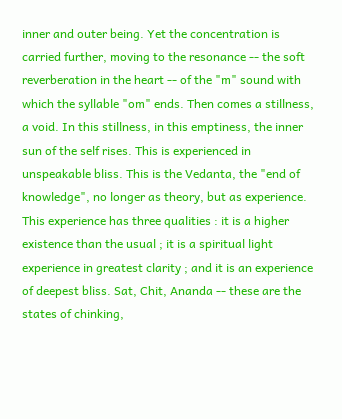inner and outer being. Yet the concentration is carried further, moving to the resonance -- the soft reverberation in the heart -- of the "m" sound with which the syllable "om" ends. Then comes a stillness, a void. In this stillness, in this emptiness, the inner sun of the self rises. This is experienced in unspeakable bliss. This is the Vedanta, the "end of knowledge", no longer as theory, but as experience. This experience has three qualities : it is a higher existence than the usual ; it is a spiritual light experience in greatest clarity ; and it is an experience of deepest bliss. Sat, Chit, Ananda -- these are the states of chinking,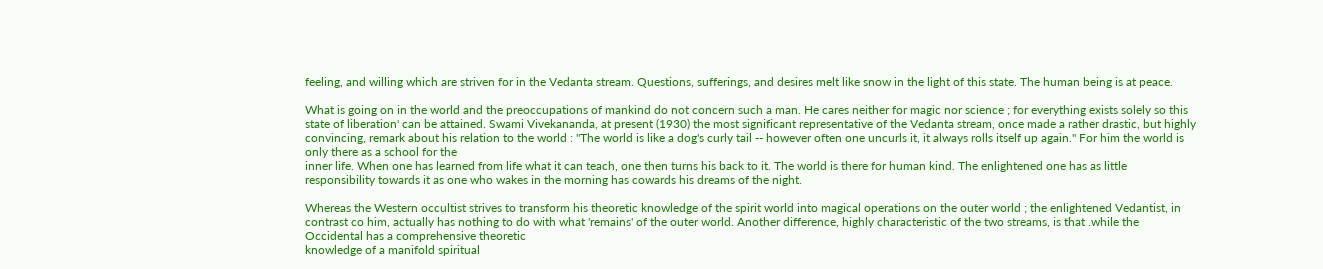feeling, and willing which are striven for in the Vedanta stream. Questions, sufferings, and desires melt like snow in the light of this state. The human being is at peace.

What is going on in the world and the preoccupations of mankind do not concern such a man. He cares neither for magic nor science ; for everything exists solely so this state of liberation' can be attained. Swami Vivekananda, at present (1930) the most significant representative of the Vedanta stream, once made a rather drastic, but highly convincing, remark about his relation to the world : "The world is like a dog's curly tail -- however often one uncurls it, it always rolls itself up again." For him the world is only there as a school for the
inner life. When one has learned from life what it can teach, one then turns his back to it. The world is there for human kind. The enlightened one has as little responsibility towards it as one who wakes in the morning has cowards his dreams of the night.

Whereas the Western occultist strives to transform his theoretic knowledge of the spirit world into magical operations on the outer world ; the enlightened Vedantist, in contrast co him, actually has nothing to do with what 'remains' of the outer world. Another difference, highly characteristic of the two streams, is that .while the Occidental has a comprehensive theoretic
knowledge of a manifold spiritual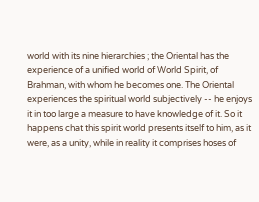world with its nine hierarchies ; the Oriental has the experience of a unified world of World Spirit, of Brahman, with whom he becomes one. The Oriental experiences the spiritual world subjectively -- he enjoys it in too large a measure to have knowledge of it. So it happens chat this spirit world presents itself to him, as it were, as a unity, while in reality it comprises hoses of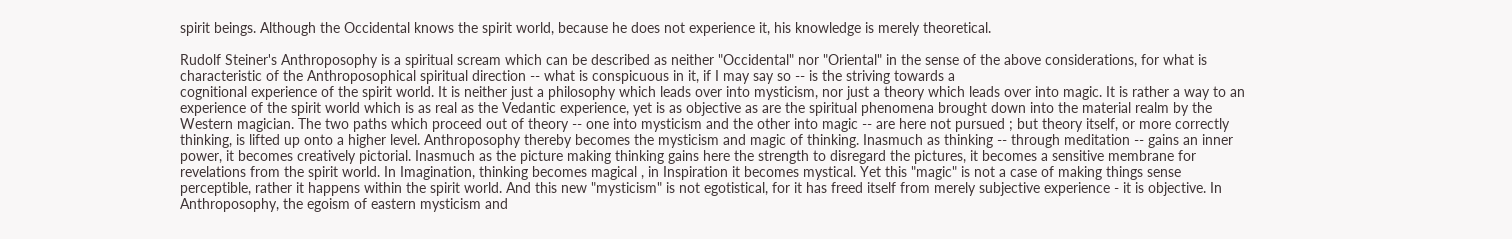spirit beings. Although the Occidental knows the spirit world, because he does not experience it, his knowledge is merely theoretical.

Rudolf Steiner's Anthroposophy is a spiritual scream which can be described as neither "Occidental" nor "Oriental" in the sense of the above considerations, for what is characteristic of the Anthroposophical spiritual direction -- what is conspicuous in it, if I may say so -- is the striving towards a
cognitional experience of the spirit world. It is neither just a philosophy which leads over into mysticism, nor just a theory which leads over into magic. It is rather a way to an experience of the spirit world which is as real as the Vedantic experience, yet is as objective as are the spiritual phenomena brought down into the material realm by the Western magician. The two paths which proceed out of theory -- one into mysticism and the other into magic -- are here not pursued ; but theory itself, or more correctly thinking, is lifted up onto a higher level. Anthroposophy thereby becomes the mysticism and magic of thinking. Inasmuch as thinking -- through meditation -- gains an inner power, it becomes creatively pictorial. Inasmuch as the picture making thinking gains here the strength to disregard the pictures, it becomes a sensitive membrane for revelations from the spirit world. In Imagination, thinking becomes magical , in Inspiration it becomes mystical. Yet this "magic" is not a case of making things sense perceptible, rather it happens within the spirit world. And this new "mysticism" is not egotistical, for it has freed itself from merely subjective experience - it is objective. In Anthroposophy, the egoism of eastern mysticism and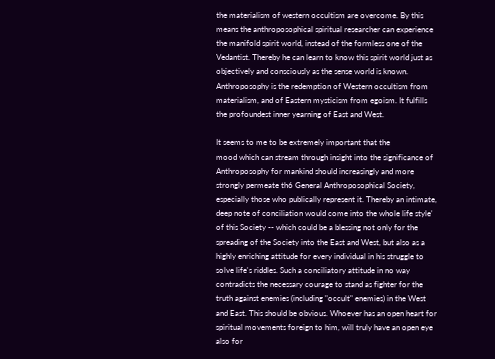the materialism of western occultism are overcome. By this means the anthroposophical spiritual researcher can experience the manifold spirit world, instead of the formless one of the Vedantist. Thereby he can learn to know this spirit world just as objectively and consciously as the sense world is known. Anthroposophy is the redemption of Western occultism from materialism, and of Eastern mysticism from egoism. It fulfills the profoundest inner yearning of East and West.

It seems to me to be extremely important that the
mood which can stream through insight into the significance of Anthroposophy for mankind should increasingly and more strongly permeate th6 General Anthroposophical Society, especially those who publically represent it. Thereby an intimate, deep note of conciliation would come into the whole life style' of this Society -- which could be a blessing not only for the spreading of the Society into the East and West, but also as a highly enriching attitude for every individual in his struggle to solve life's riddles. Such a conciliatory attitude in no way contradicts the necessary courage to stand as fighter for the truth against enemies (including "occult" enemies) in the West and East. This should be obvious. Whoever has an open heart for spiritual movements foreign to him, will truly have an open eye also for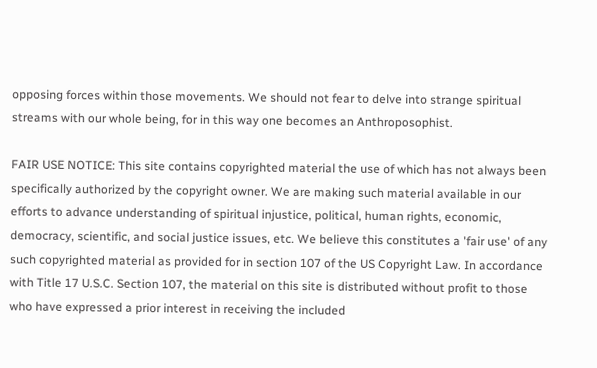opposing forces within those movements. We should not fear to delve into strange spiritual streams with our whole being, for in this way one becomes an Anthroposophist.

FAIR USE NOTICE: This site contains copyrighted material the use of which has not always been specifically authorized by the copyright owner. We are making such material available in our efforts to advance understanding of spiritual injustice, political, human rights, economic, democracy, scientific, and social justice issues, etc. We believe this constitutes a 'fair use' of any such copyrighted material as provided for in section 107 of the US Copyright Law. In accordance with Title 17 U.S.C. Section 107, the material on this site is distributed without profit to those who have expressed a prior interest in receiving the included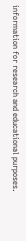information for research and educational purposes.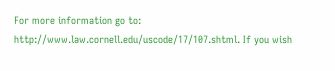For more information go to: http://www.law.cornell.edu/uscode/17/107.shtml. If you wish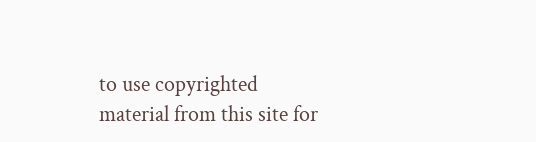to use copyrighted material from this site for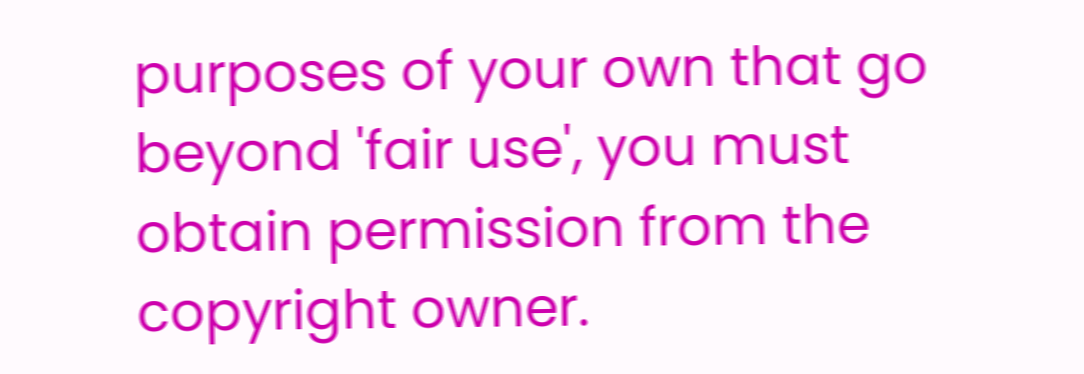purposes of your own that go beyond 'fair use', you must obtain permission from the copyright owner.